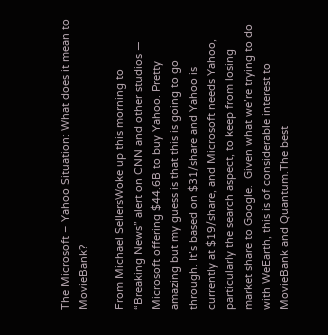The Microsoft – Yahoo Situation: What does it mean to MovieBank?

From Michael SellersWoke up this morning to “Breaking News” alert on CNN and other studios — Microsoft offering $44.6B to buy Yahoo. Pretty amazing but my guess is that this is going to go through. It’s based on $31/share and Yahoo is currently at $19/share, and Microsoft needs Yahoo, particularly the search aspect, to keep from losing market share to Google.  Given what we’re trying to do with WeEarth, this is of considerable interest to MovieBank and Quantum.The best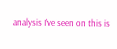analysis I’ve seen on this is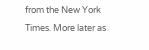from the New York Times. More later as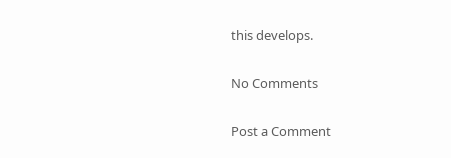this develops.

No Comments

Post a Comment